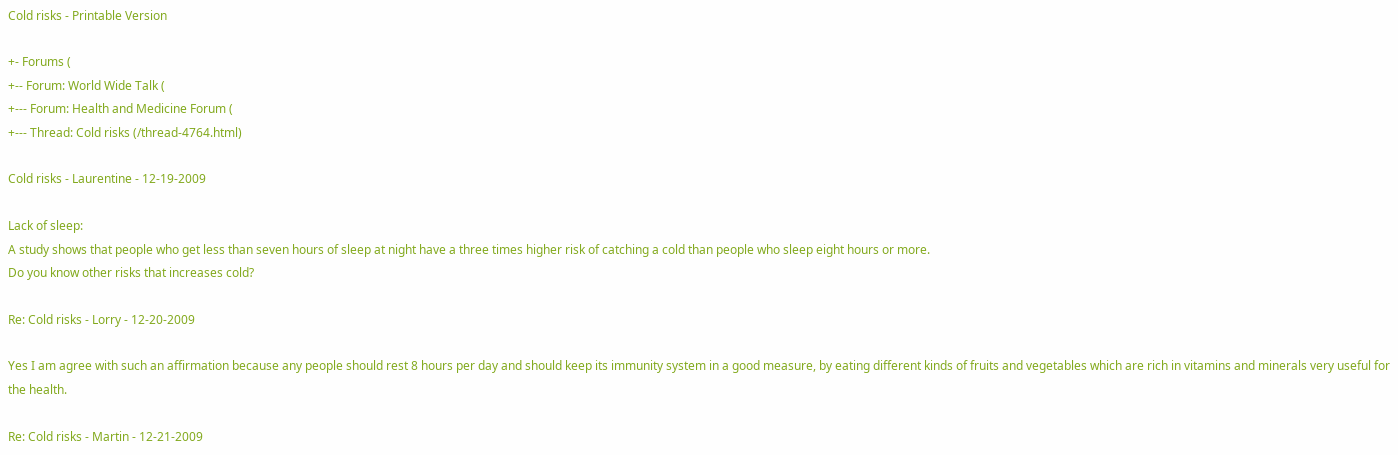Cold risks - Printable Version

+- Forums (
+-- Forum: World Wide Talk (
+--- Forum: Health and Medicine Forum (
+--- Thread: Cold risks (/thread-4764.html)

Cold risks - Laurentine - 12-19-2009

Lack of sleep:
A study shows that people who get less than seven hours of sleep at night have a three times higher risk of catching a cold than people who sleep eight hours or more.
Do you know other risks that increases cold?

Re: Cold risks - Lorry - 12-20-2009

Yes I am agree with such an affirmation because any people should rest 8 hours per day and should keep its immunity system in a good measure, by eating different kinds of fruits and vegetables which are rich in vitamins and minerals very useful for the health.

Re: Cold risks - Martin - 12-21-2009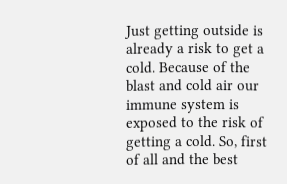Just getting outside is already a risk to get a cold. Because of the blast and cold air our immune system is exposed to the risk of getting a cold. So, first of all and the best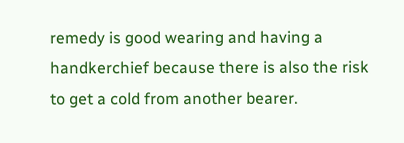remedy is good wearing and having a handkerchief because there is also the risk to get a cold from another bearer.